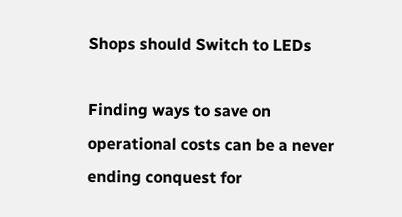Shops should Switch to LEDs

Finding ways to save on operational costs can be a never ending conquest for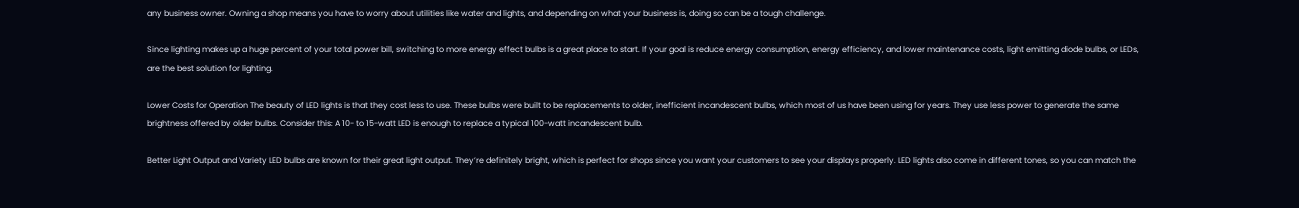any business owner. Owning a shop means you have to worry about utilities like water and lights, and depending on what your business is, doing so can be a tough challenge.

Since lighting makes up a huge percent of your total power bill, switching to more energy effect bulbs is a great place to start. If your goal is reduce energy consumption, energy efficiency, and lower maintenance costs, light emitting diode bulbs, or LEDs, are the best solution for lighting.

Lower Costs for Operation The beauty of LED lights is that they cost less to use. These bulbs were built to be replacements to older, inefficient incandescent bulbs, which most of us have been using for years. They use less power to generate the same brightness offered by older bulbs. Consider this: A 10- to 15-watt LED is enough to replace a typical 100-watt incandescent bulb.

Better Light Output and Variety LED bulbs are known for their great light output. They’re definitely bright, which is perfect for shops since you want your customers to see your displays properly. LED lights also come in different tones, so you can match the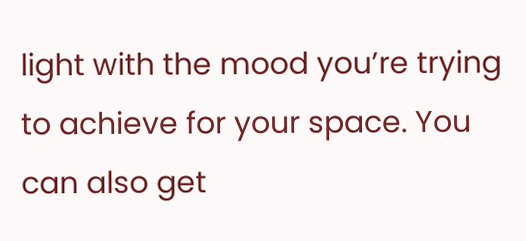light with the mood you’re trying to achieve for your space. You can also get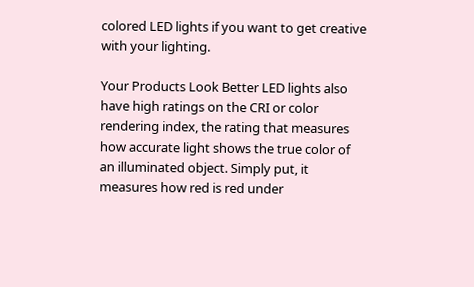colored LED lights if you want to get creative with your lighting.

Your Products Look Better LED lights also have high ratings on the CRI or color rendering index, the rating that measures how accurate light shows the true color of an illuminated object. Simply put, it measures how red is red under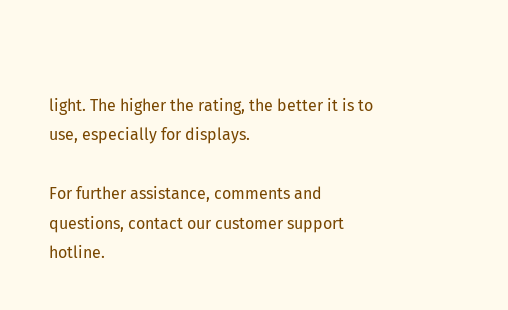light. The higher the rating, the better it is to use, especially for displays.

For further assistance, comments and questions, contact our customer support hotline.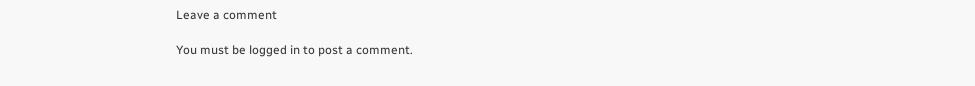Leave a comment

You must be logged in to post a comment.